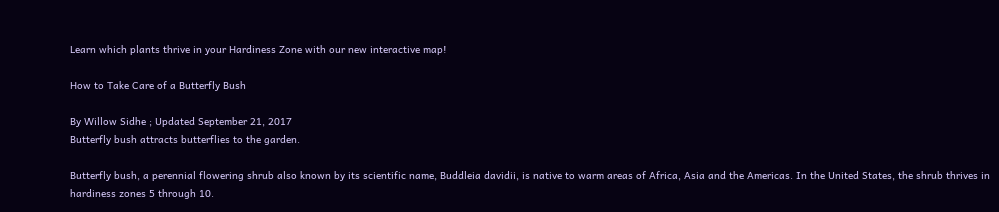Learn which plants thrive in your Hardiness Zone with our new interactive map!

How to Take Care of a Butterfly Bush

By Willow Sidhe ; Updated September 21, 2017
Butterfly bush attracts butterflies to the garden.

Butterfly bush, a perennial flowering shrub also known by its scientific name, Buddleia davidii, is native to warm areas of Africa, Asia and the Americas. In the United States, the shrub thrives in hardiness zones 5 through 10.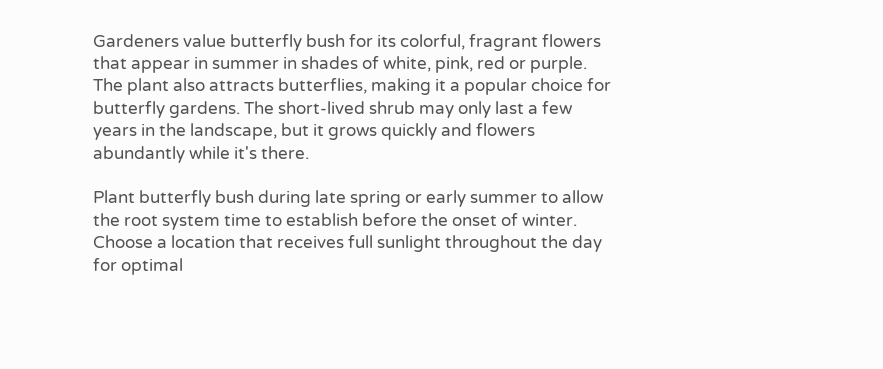Gardeners value butterfly bush for its colorful, fragrant flowers that appear in summer in shades of white, pink, red or purple. The plant also attracts butterflies, making it a popular choice for butterfly gardens. The short-lived shrub may only last a few years in the landscape, but it grows quickly and flowers abundantly while it's there.

Plant butterfly bush during late spring or early summer to allow the root system time to establish before the onset of winter. Choose a location that receives full sunlight throughout the day for optimal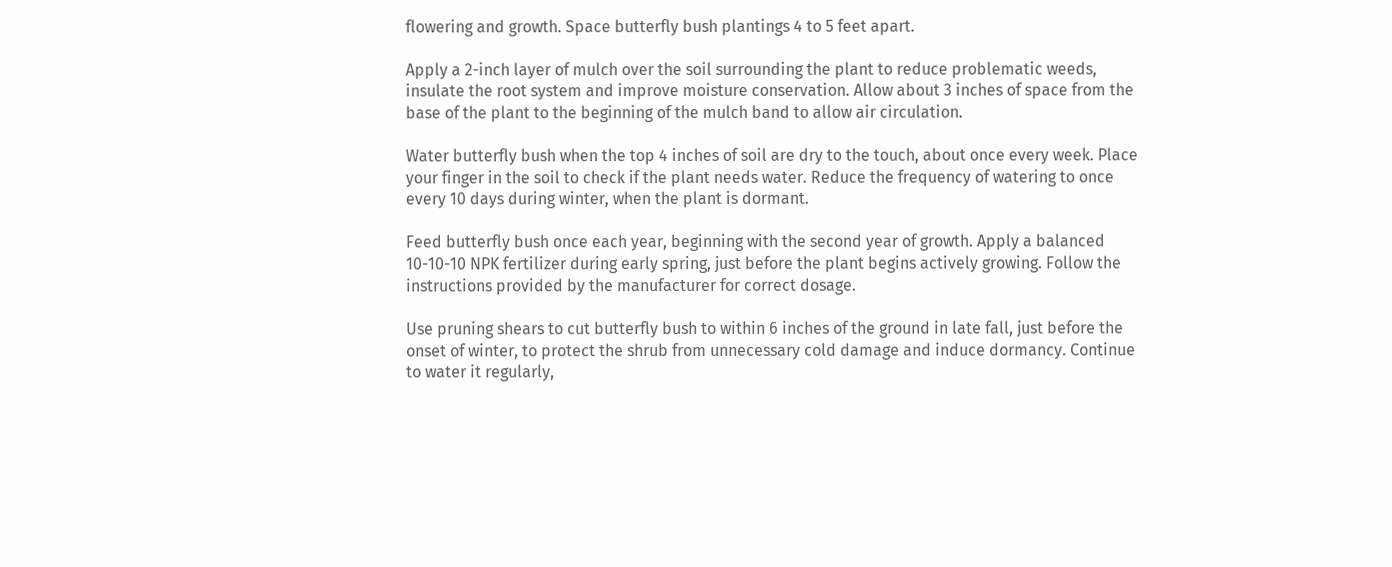flowering and growth. Space butterfly bush plantings 4 to 5 feet apart.

Apply a 2-inch layer of mulch over the soil surrounding the plant to reduce problematic weeds, insulate the root system and improve moisture conservation. Allow about 3 inches of space from the base of the plant to the beginning of the mulch band to allow air circulation.

Water butterfly bush when the top 4 inches of soil are dry to the touch, about once every week. Place your finger in the soil to check if the plant needs water. Reduce the frequency of watering to once every 10 days during winter, when the plant is dormant.

Feed butterfly bush once each year, beginning with the second year of growth. Apply a balanced 10-10-10 NPK fertilizer during early spring, just before the plant begins actively growing. Follow the instructions provided by the manufacturer for correct dosage.

Use pruning shears to cut butterfly bush to within 6 inches of the ground in late fall, just before the onset of winter, to protect the shrub from unnecessary cold damage and induce dormancy. Continue to water it regularly,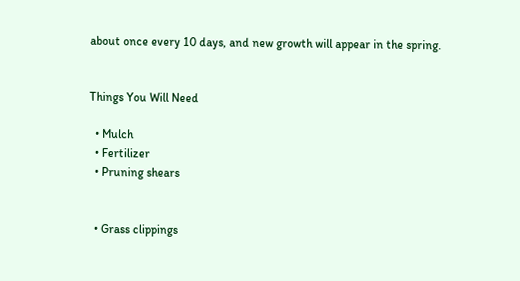about once every 10 days, and new growth will appear in the spring.


Things You Will Need

  • Mulch
  • Fertilizer
  • Pruning shears


  • Grass clippings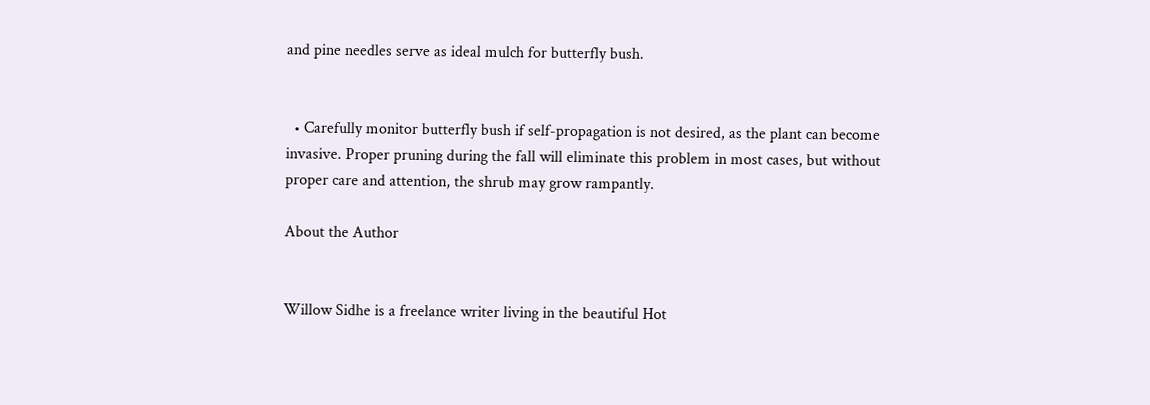and pine needles serve as ideal mulch for butterfly bush.


  • Carefully monitor butterfly bush if self-propagation is not desired, as the plant can become invasive. Proper pruning during the fall will eliminate this problem in most cases, but without proper care and attention, the shrub may grow rampantly.

About the Author


Willow Sidhe is a freelance writer living in the beautiful Hot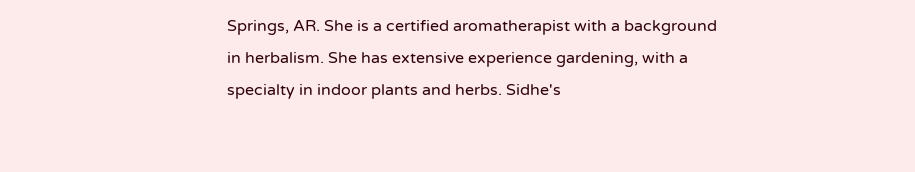Springs, AR. She is a certified aromatherapist with a background in herbalism. She has extensive experience gardening, with a specialty in indoor plants and herbs. Sidhe's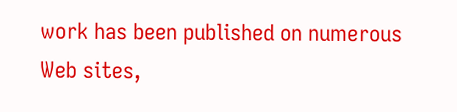work has been published on numerous Web sites,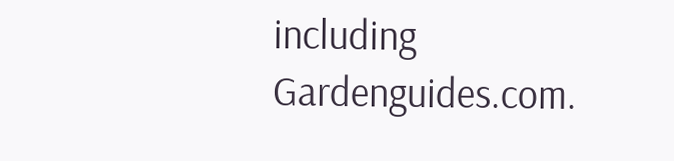including Gardenguides.com.